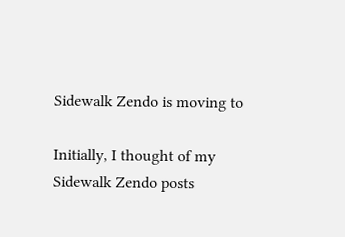Sidewalk Zendo is moving to

Initially, I thought of my Sidewalk Zendo posts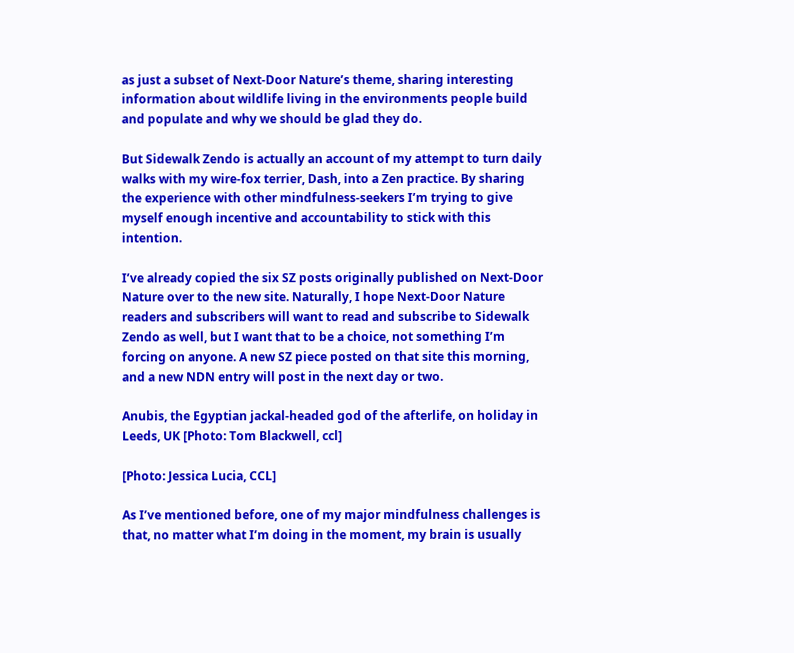as just a subset of Next-Door Nature’s theme, sharing interesting information about wildlife living in the environments people build and populate and why we should be glad they do.

But Sidewalk Zendo is actually an account of my attempt to turn daily walks with my wire-fox terrier, Dash, into a Zen practice. By sharing the experience with other mindfulness-seekers I’m trying to give myself enough incentive and accountability to stick with this intention.

I’ve already copied the six SZ posts originally published on Next-Door Nature over to the new site. Naturally, I hope Next-Door Nature readers and subscribers will want to read and subscribe to Sidewalk Zendo as well, but I want that to be a choice, not something I’m forcing on anyone. A new SZ piece posted on that site this morning, and a new NDN entry will post in the next day or two.

Anubis, the Egyptian jackal-headed god of the afterlife, on holiday in Leeds, UK [Photo: Tom Blackwell, ccl]

[Photo: Jessica Lucia, CCL]

As I’ve mentioned before, one of my major mindfulness challenges is that, no matter what I’m doing in the moment, my brain is usually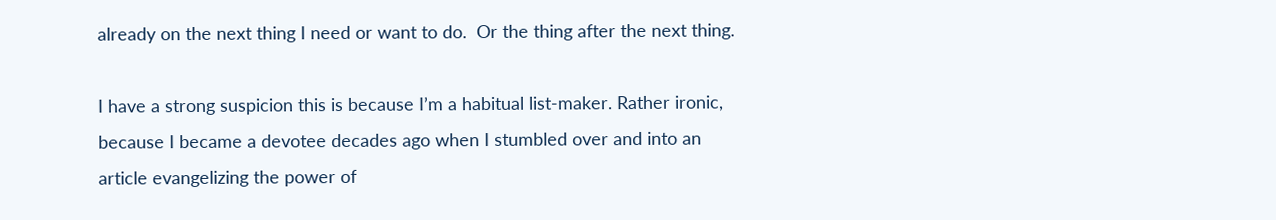already on the next thing I need or want to do.  Or the thing after the next thing.

I have a strong suspicion this is because I’m a habitual list-maker. Rather ironic, because I became a devotee decades ago when I stumbled over and into an article evangelizing the power of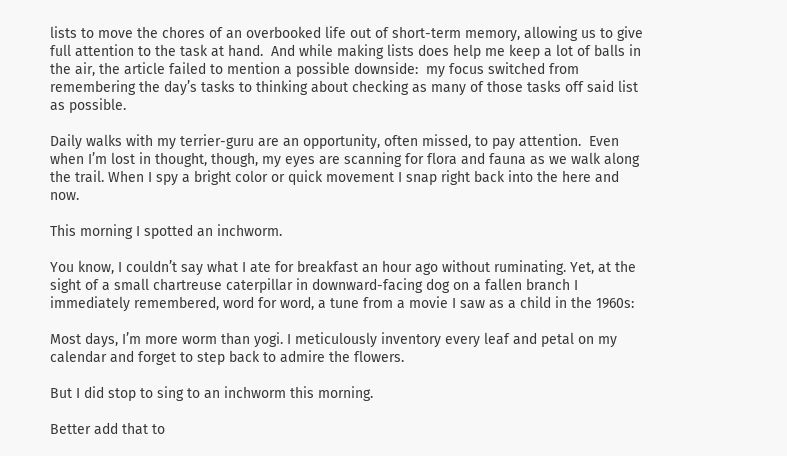lists to move the chores of an overbooked life out of short-term memory, allowing us to give full attention to the task at hand.  And while making lists does help me keep a lot of balls in the air, the article failed to mention a possible downside:  my focus switched from remembering the day’s tasks to thinking about checking as many of those tasks off said list as possible.

Daily walks with my terrier-guru are an opportunity, often missed, to pay attention.  Even when I’m lost in thought, though, my eyes are scanning for flora and fauna as we walk along the trail. When I spy a bright color or quick movement I snap right back into the here and now.

This morning I spotted an inchworm.

You know, I couldn’t say what I ate for breakfast an hour ago without ruminating. Yet, at the sight of a small chartreuse caterpillar in downward-facing dog on a fallen branch I immediately remembered, word for word, a tune from a movie I saw as a child in the 1960s:

Most days, I’m more worm than yogi. I meticulously inventory every leaf and petal on my calendar and forget to step back to admire the flowers.

But I did stop to sing to an inchworm this morning.

Better add that to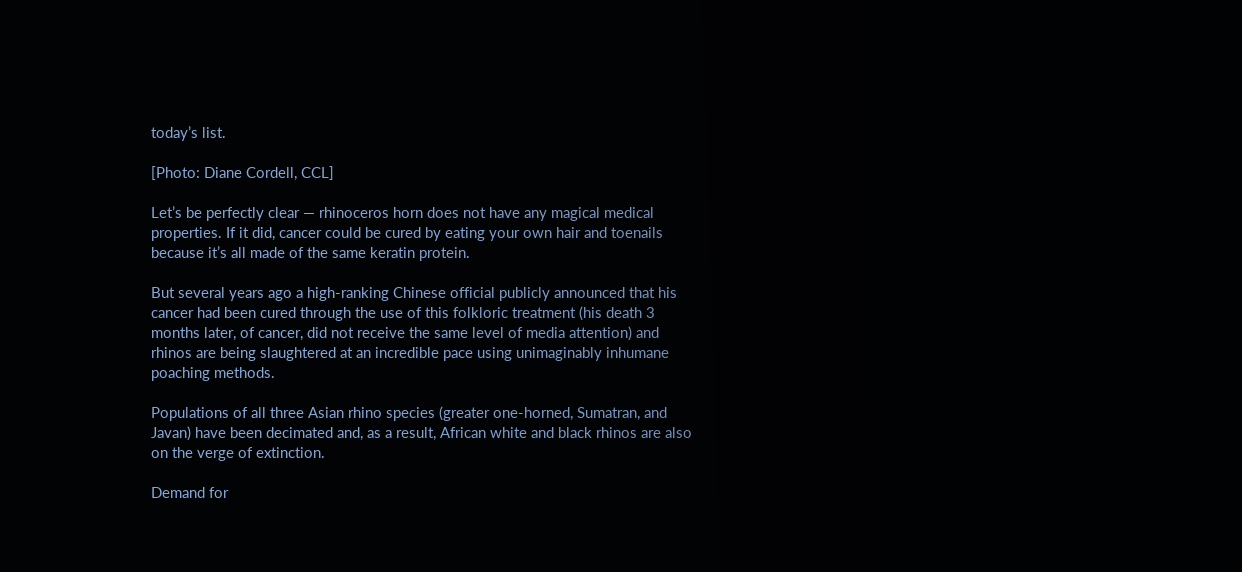today’s list.

[Photo: Diane Cordell, CCL]

Let’s be perfectly clear — rhinoceros horn does not have any magical medical properties. If it did, cancer could be cured by eating your own hair and toenails because it’s all made of the same keratin protein.

But several years ago a high-ranking Chinese official publicly announced that his cancer had been cured through the use of this folkloric treatment (his death 3 months later, of cancer, did not receive the same level of media attention) and rhinos are being slaughtered at an incredible pace using unimaginably inhumane poaching methods.

Populations of all three Asian rhino species (greater one-horned, Sumatran, and Javan) have been decimated and, as a result, African white and black rhinos are also on the verge of extinction.

Demand for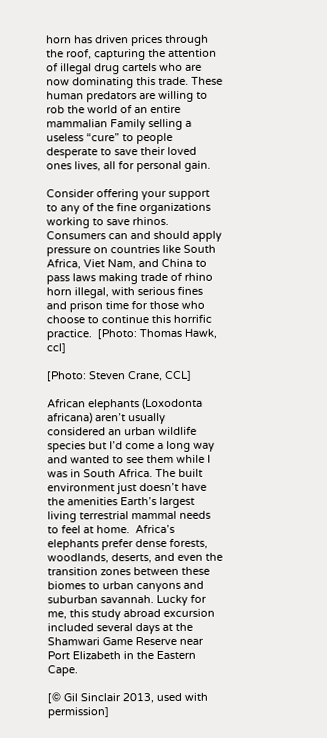horn has driven prices through the roof, capturing the attention of illegal drug cartels who are now dominating this trade. These human predators are willing to rob the world of an entire mammalian Family selling a useless “cure” to people desperate to save their loved ones lives, all for personal gain.

Consider offering your support to any of the fine organizations working to save rhinos. Consumers can and should apply pressure on countries like South Africa, Viet Nam, and China to pass laws making trade of rhino horn illegal, with serious fines and prison time for those who choose to continue this horrific practice.  [Photo: Thomas Hawk, ccl]

[Photo: Steven Crane, CCL]

African elephants (Loxodonta africana) aren’t usually considered an urban wildlife species but I’d come a long way and wanted to see them while I was in South Africa. The built environment just doesn’t have the amenities Earth’s largest living terrestrial mammal needs to feel at home.  Africa’s elephants prefer dense forests, woodlands, deserts, and even the transition zones between these biomes to urban canyons and suburban savannah. Lucky for me, this study abroad excursion included several days at the Shamwari Game Reserve near Port Elizabeth in the Eastern Cape.

[© Gil Sinclair 2013, used with permission]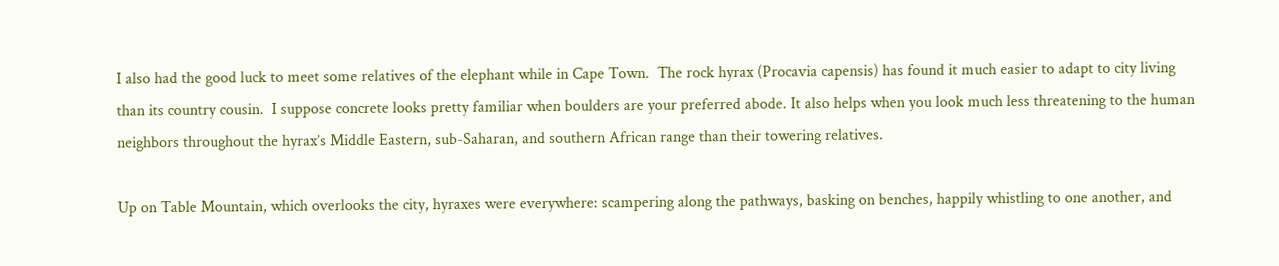I also had the good luck to meet some relatives of the elephant while in Cape Town.  The rock hyrax (Procavia capensis) has found it much easier to adapt to city living than its country cousin.  I suppose concrete looks pretty familiar when boulders are your preferred abode. It also helps when you look much less threatening to the human neighbors throughout the hyrax’s Middle Eastern, sub-Saharan, and southern African range than their towering relatives.

Up on Table Mountain, which overlooks the city, hyraxes were everywhere: scampering along the pathways, basking on benches, happily whistling to one another, and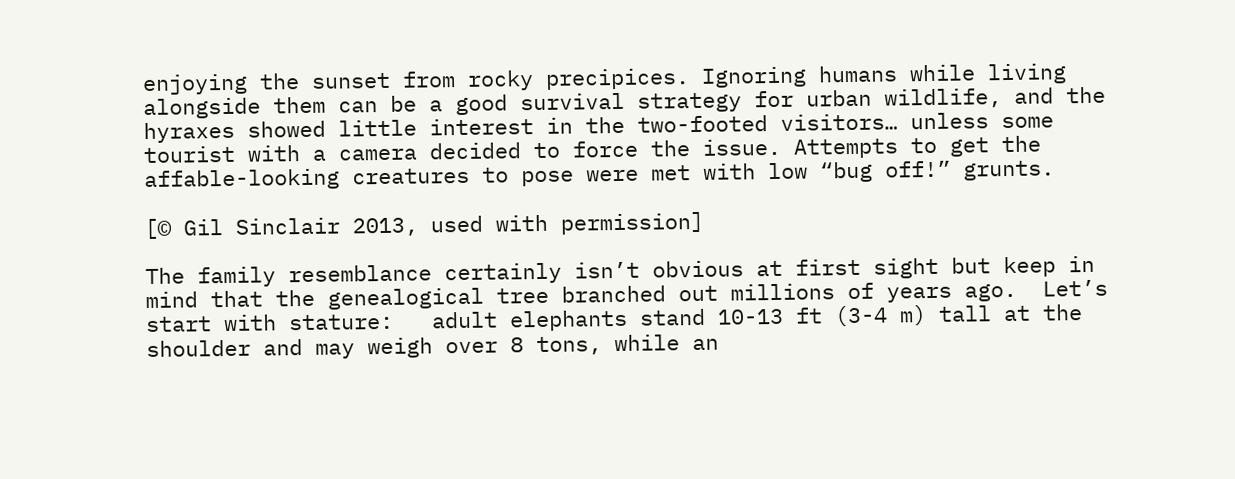enjoying the sunset from rocky precipices. Ignoring humans while living alongside them can be a good survival strategy for urban wildlife, and the hyraxes showed little interest in the two-footed visitors… unless some tourist with a camera decided to force the issue. Attempts to get the affable-looking creatures to pose were met with low “bug off!” grunts.

[© Gil Sinclair 2013, used with permission]

The family resemblance certainly isn’t obvious at first sight but keep in mind that the genealogical tree branched out millions of years ago.  Let’s start with stature:   adult elephants stand 10-13 ft (3-4 m) tall at the shoulder and may weigh over 8 tons, while an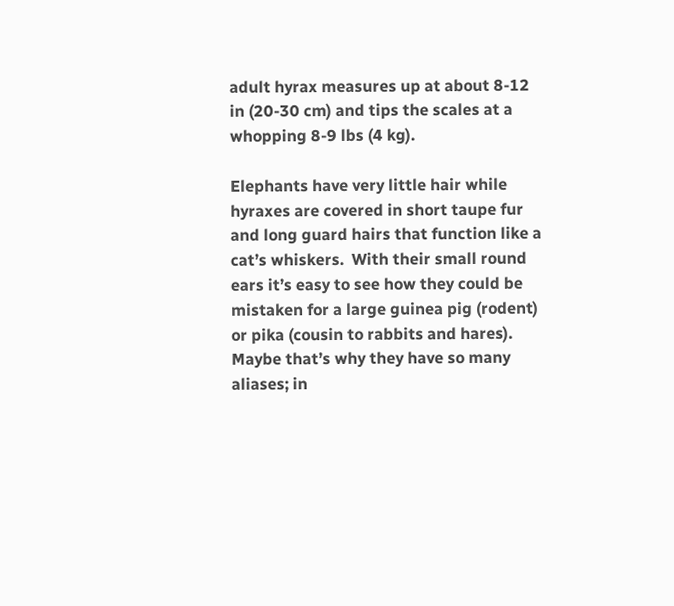adult hyrax measures up at about 8-12 in (20-30 cm) and tips the scales at a whopping 8-9 lbs (4 kg).

Elephants have very little hair while hyraxes are covered in short taupe fur and long guard hairs that function like a cat’s whiskers.  With their small round ears it’s easy to see how they could be mistaken for a large guinea pig (rodent) or pika (cousin to rabbits and hares). Maybe that’s why they have so many aliases; in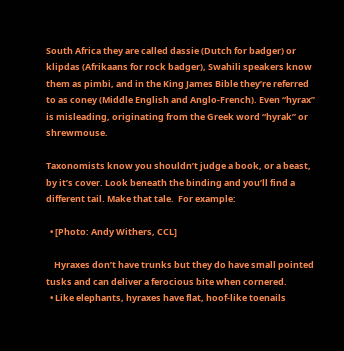South Africa they are called dassie (Dutch for badger) or klipdas (Afrikaans for rock badger), Swahili speakers know them as pimbi, and in the King James Bible they’re referred to as coney (Middle English and Anglo-French). Even “hyrax” is misleading, originating from the Greek word “hyrak” or shrewmouse.

Taxonomists know you shouldn’t judge a book, or a beast, by it’s cover. Look beneath the binding and you’ll find a different tail. Make that tale.  For example:

  • [Photo: Andy Withers, CCL]

    Hyraxes don’t have trunks but they do have small pointed tusks and can deliver a ferocious bite when cornered.
  • Like elephants, hyraxes have flat, hoof-like toenails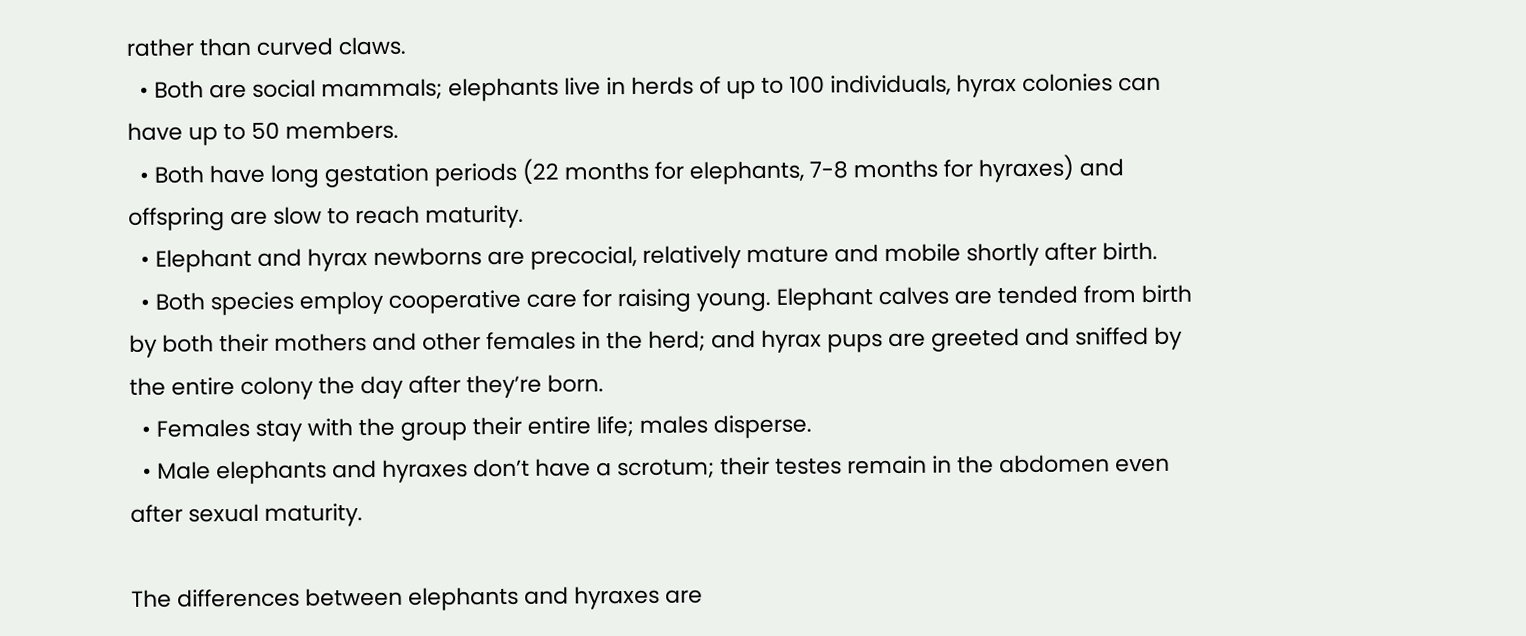rather than curved claws.
  • Both are social mammals; elephants live in herds of up to 100 individuals, hyrax colonies can have up to 50 members.
  • Both have long gestation periods (22 months for elephants, 7-8 months for hyraxes) and offspring are slow to reach maturity.
  • Elephant and hyrax newborns are precocial, relatively mature and mobile shortly after birth.
  • Both species employ cooperative care for raising young. Elephant calves are tended from birth by both their mothers and other females in the herd; and hyrax pups are greeted and sniffed by the entire colony the day after they’re born.
  • Females stay with the group their entire life; males disperse.
  • Male elephants and hyraxes don’t have a scrotum; their testes remain in the abdomen even after sexual maturity.

The differences between elephants and hyraxes are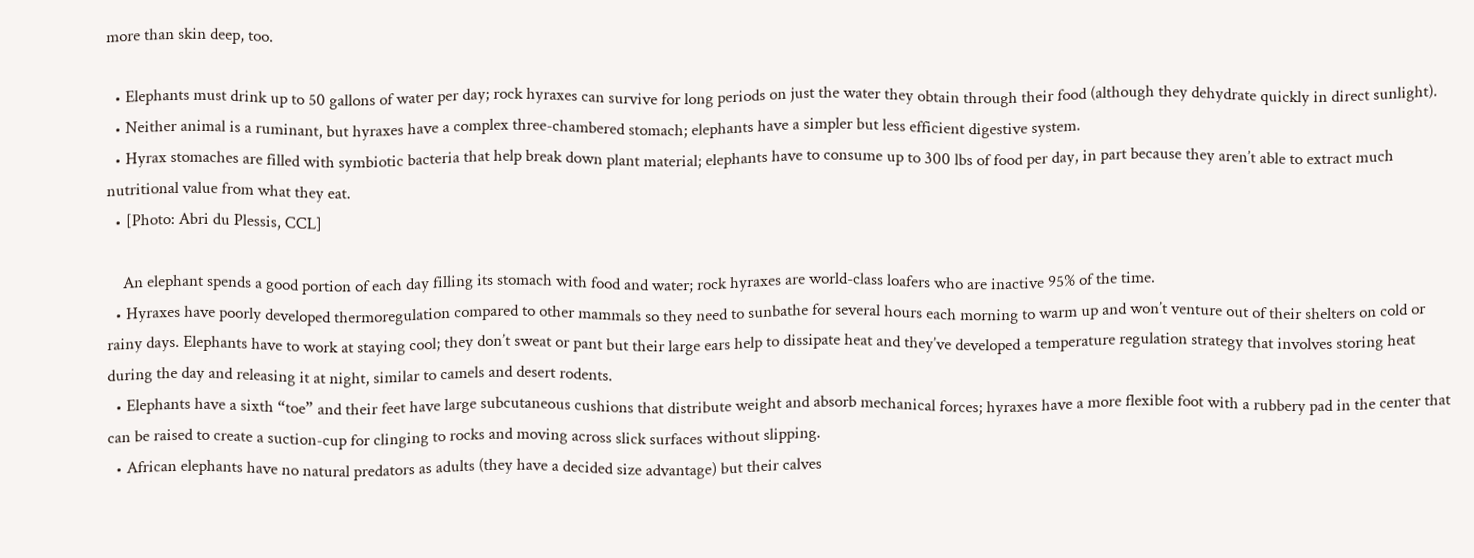more than skin deep, too.

  • Elephants must drink up to 50 gallons of water per day; rock hyraxes can survive for long periods on just the water they obtain through their food (although they dehydrate quickly in direct sunlight).
  • Neither animal is a ruminant, but hyraxes have a complex three-chambered stomach; elephants have a simpler but less efficient digestive system.
  • Hyrax stomaches are filled with symbiotic bacteria that help break down plant material; elephants have to consume up to 300 lbs of food per day, in part because they aren’t able to extract much nutritional value from what they eat.
  • [Photo: Abri du Plessis, CCL]

    An elephant spends a good portion of each day filling its stomach with food and water; rock hyraxes are world-class loafers who are inactive 95% of the time.
  • Hyraxes have poorly developed thermoregulation compared to other mammals so they need to sunbathe for several hours each morning to warm up and won’t venture out of their shelters on cold or rainy days. Elephants have to work at staying cool; they don’t sweat or pant but their large ears help to dissipate heat and they’ve developed a temperature regulation strategy that involves storing heat during the day and releasing it at night, similar to camels and desert rodents.
  • Elephants have a sixth “toe” and their feet have large subcutaneous cushions that distribute weight and absorb mechanical forces; hyraxes have a more flexible foot with a rubbery pad in the center that can be raised to create a suction-cup for clinging to rocks and moving across slick surfaces without slipping.
  • African elephants have no natural predators as adults (they have a decided size advantage) but their calves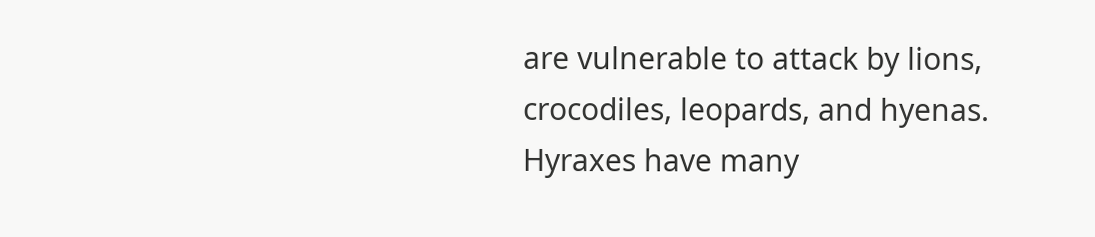are vulnerable to attack by lions, crocodiles, leopards, and hyenas. Hyraxes have many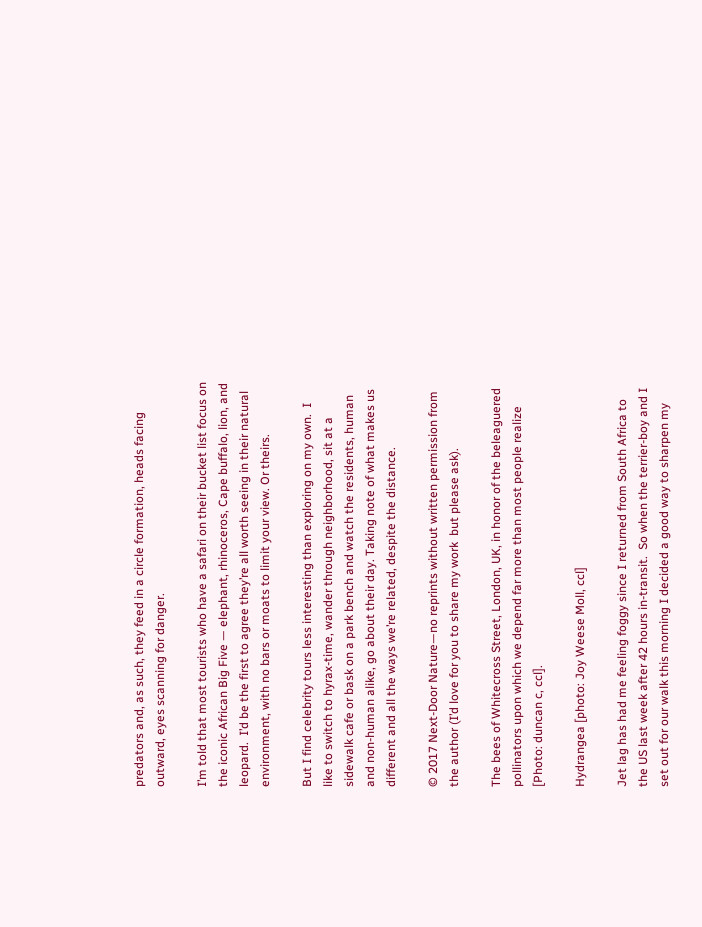predators and, as such, they feed in a circle formation, heads facing outward, eyes scanning for danger.

I’m told that most tourists who have a safari on their bucket list focus on the iconic African Big Five — elephant, rhinoceros, Cape buffalo, lion, and leopard.  I’d be the first to agree they’re all worth seeing in their natural environment, with no bars or moats to limit your view. Or theirs.

But I find celebrity tours less interesting than exploring on my own.  I like to switch to hyrax-time, wander through neighborhood, sit at a sidewalk cafe or bask on a park bench and watch the residents, human and non-human alike, go about their day. Taking note of what makes us different and all the ways we’re related, despite the distance.

© 2017 Next-Door Nature—no reprints without written permission from the author (I’d love for you to share my work  but please ask).

The bees of Whitecross Street, London, UK, in honor of the beleaguered pollinators upon which we depend far more than most people realize [Photo: duncan c, ccl].

Hydrangea [photo: Joy Weese Moll, ccl]

Jet lag has had me feeling foggy since I returned from South Africa to the US last week after 42 hours in-transit.  So when the terrier-boy and I set out for our walk this morning I decided a good way to sharpen my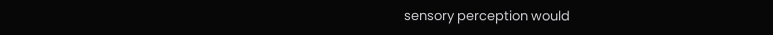sensory perception would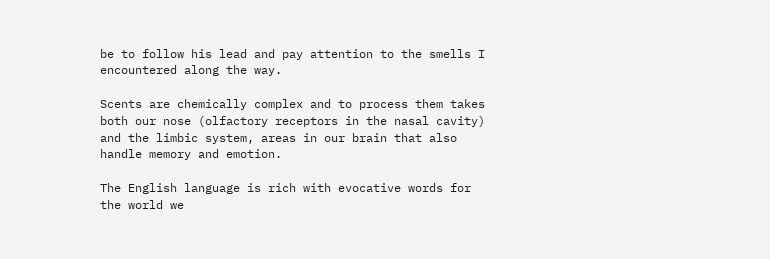be to follow his lead and pay attention to the smells I encountered along the way.

Scents are chemically complex and to process them takes both our nose (olfactory receptors in the nasal cavity) and the limbic system, areas in our brain that also handle memory and emotion.

The English language is rich with evocative words for the world we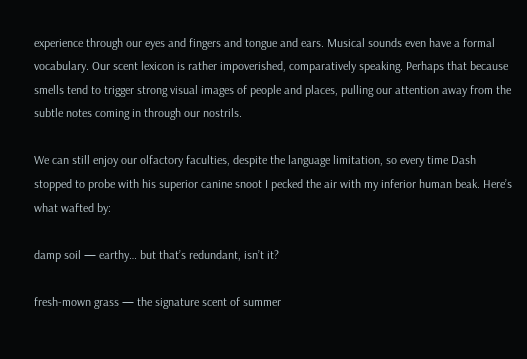experience through our eyes and fingers and tongue and ears. Musical sounds even have a formal vocabulary. Our scent lexicon is rather impoverished, comparatively speaking. Perhaps that because smells tend to trigger strong visual images of people and places, pulling our attention away from the subtle notes coming in through our nostrils.

We can still enjoy our olfactory faculties, despite the language limitation, so every time Dash stopped to probe with his superior canine snoot I pecked the air with my inferior human beak. Here’s what wafted by:

damp soil — earthy… but that’s redundant, isn’t it?

fresh-mown grass — the signature scent of summer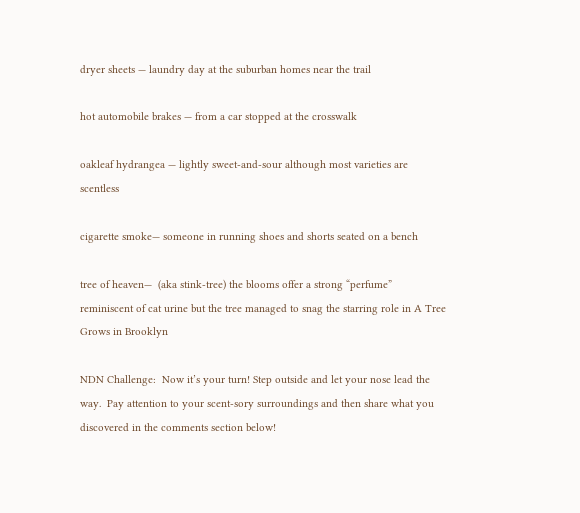dryer sheets — laundry day at the suburban homes near the trail

hot automobile brakes — from a car stopped at the crosswalk

oakleaf hydrangea — lightly sweet-and-sour although most varieties are scentless

cigarette smoke— someone in running shoes and shorts seated on a bench

tree of heaven—  (aka stink-tree) the blooms offer a strong “perfume” reminiscent of cat urine but the tree managed to snag the starring role in A Tree Grows in Brooklyn

NDN Challenge:  Now it’s your turn! Step outside and let your nose lead the way.  Pay attention to your scent-sory surroundings and then share what you discovered in the comments section below!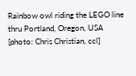Rainbow owl riding the LEGO line thru Portland, Oregon, USA [photo: Chris Christian, ccl]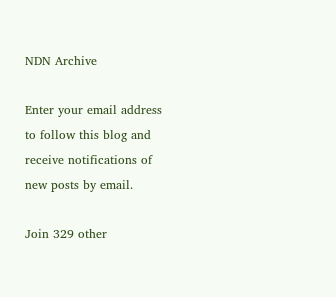NDN Archive

Enter your email address to follow this blog and receive notifications of new posts by email.

Join 329 other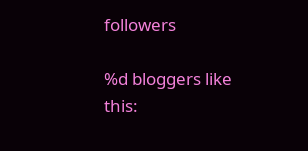followers

%d bloggers like this: